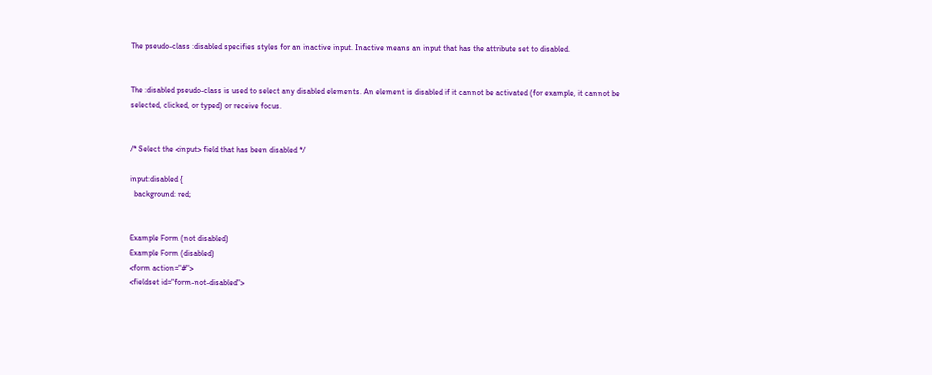The pseudo-class :disabled specifies styles for an inactive input. Inactive means an input that has the attribute set to disabled.


The :disabled pseudo-class is used to select any disabled elements. An element is disabled if it cannot be activated (for example, it cannot be selected, clicked, or typed) or receive focus.


/* Select the <input> field that has been disabled */

input:disabled {
  background: red;


Example Form (not disabled)
Example Form (disabled)
<form action="#">
<fieldset id="form-not-disabled">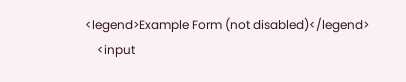<legend>Example Form (not disabled)</legend>
    <input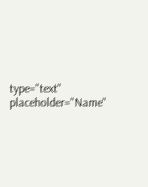type="text" placeholder="Name"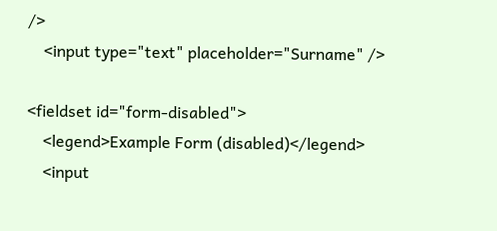/>
    <input type="text" placeholder="Surname" />

<fieldset id="form-disabled">
    <legend>Example Form (disabled)</legend>
    <input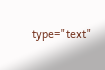type="text"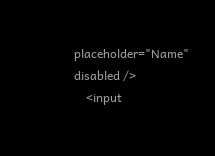placeholder="Name" disabled />
    <input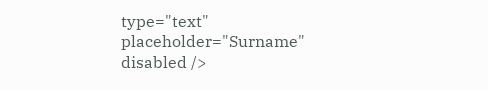type="text" placeholder="Surname" disabled />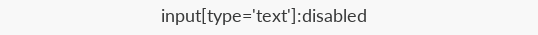input[type='text']:disabled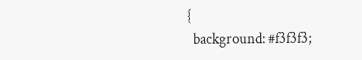{
  background: #f3f3f3;